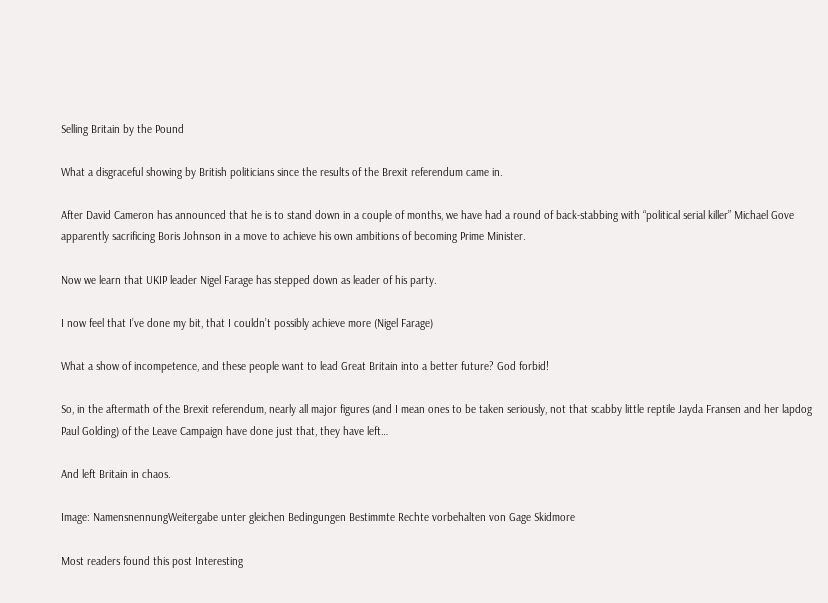Selling Britain by the Pound

What a disgraceful showing by British politicians since the results of the Brexit referendum came in.

After David Cameron has announced that he is to stand down in a couple of months, we have had a round of back-stabbing with “political serial killer” Michael Gove apparently sacrificing Boris Johnson in a move to achieve his own ambitions of becoming Prime Minister.

Now we learn that UKIP leader Nigel Farage has stepped down as leader of his party.

I now feel that I’ve done my bit, that I couldn’t possibly achieve more (Nigel Farage)

What a show of incompetence, and these people want to lead Great Britain into a better future? God forbid!

So, in the aftermath of the Brexit referendum, nearly all major figures (and I mean ones to be taken seriously, not that scabby little reptile Jayda Fransen and her lapdog Paul Golding) of the Leave Campaign have done just that, they have left…

And left Britain in chaos.

Image: NamensnennungWeitergabe unter gleichen Bedingungen Bestimmte Rechte vorbehalten von Gage Skidmore

Most readers found this post Interesting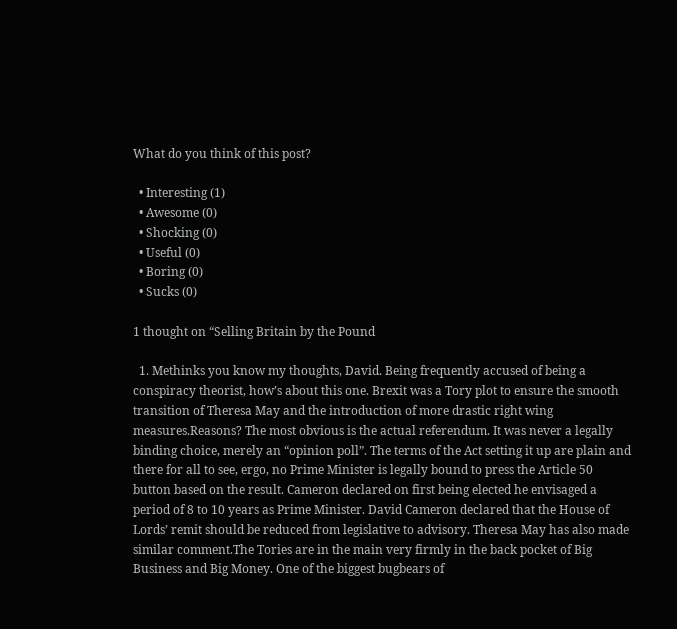What do you think of this post?

  • Interesting (1)
  • Awesome (0)
  • Shocking (0)
  • Useful (0)
  • Boring (0)
  • Sucks (0)

1 thought on “Selling Britain by the Pound

  1. Methinks you know my thoughts, David. Being frequently accused of being a conspiracy theorist, how’s about this one. Brexit was a Tory plot to ensure the smooth transition of Theresa May and the introduction of more drastic right wing measures.Reasons? The most obvious is the actual referendum. It was never a legally binding choice, merely an “opinion poll”. The terms of the Act setting it up are plain and there for all to see, ergo, no Prime Minister is legally bound to press the Article 50 button based on the result. Cameron declared on first being elected he envisaged a period of 8 to 10 years as Prime Minister. David Cameron declared that the House of Lords’ remit should be reduced from legislative to advisory. Theresa May has also made similar comment.The Tories are in the main very firmly in the back pocket of Big Business and Big Money. One of the biggest bugbears of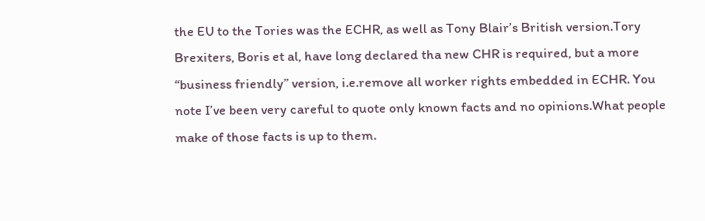the EU to the Tories was the ECHR, as well as Tony Blair’s British version.Tory Brexiters, Boris et al, have long declared tha new CHR is required, but a more “business friendly” version, i.e.remove all worker rights embedded in ECHR. You note I’ve been very careful to quote only known facts and no opinions.What people make of those facts is up to them.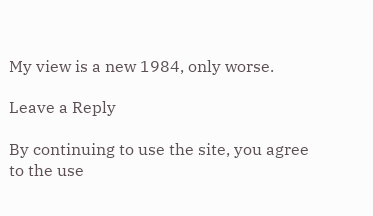My view is a new 1984, only worse.

Leave a Reply

By continuing to use the site, you agree to the use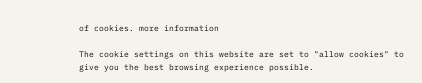of cookies. more information

The cookie settings on this website are set to "allow cookies" to give you the best browsing experience possible.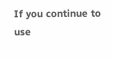If you continue to use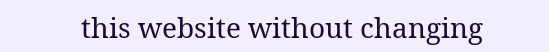this website without changing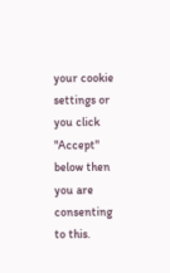your cookie settings or you click "Accept" below then you are consenting to this.